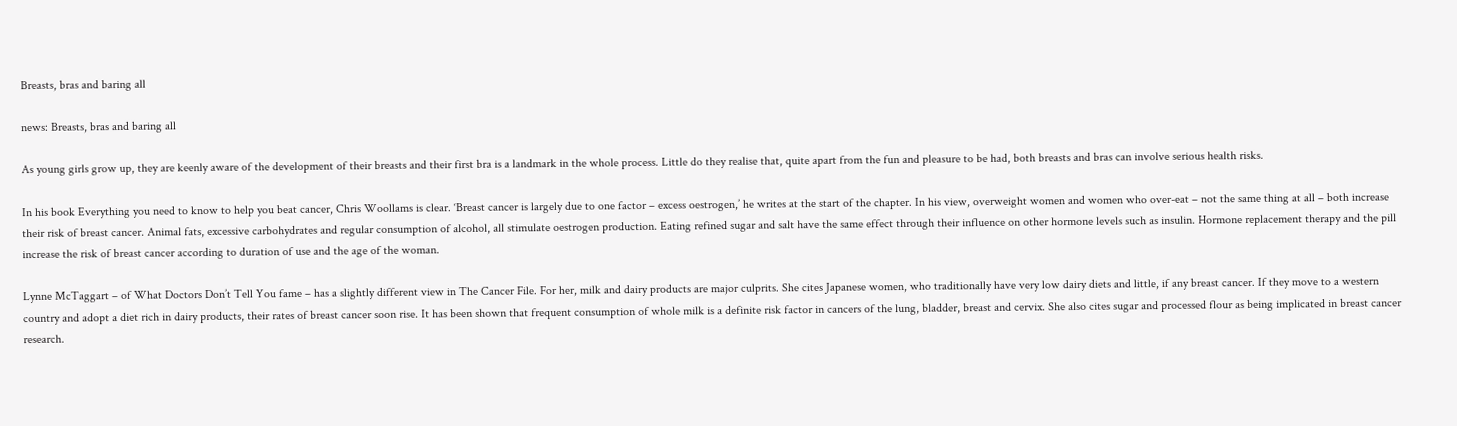Breasts, bras and baring all

news: Breasts, bras and baring all

As young girls grow up, they are keenly aware of the development of their breasts and their first bra is a landmark in the whole process. Little do they realise that, quite apart from the fun and pleasure to be had, both breasts and bras can involve serious health risks.

In his book Everything you need to know to help you beat cancer, Chris Woollams is clear. ‘Breast cancer is largely due to one factor – excess oestrogen,’ he writes at the start of the chapter. In his view, overweight women and women who over-eat – not the same thing at all – both increase their risk of breast cancer. Animal fats, excessive carbohydrates and regular consumption of alcohol, all stimulate oestrogen production. Eating refined sugar and salt have the same effect through their influence on other hormone levels such as insulin. Hormone replacement therapy and the pill increase the risk of breast cancer according to duration of use and the age of the woman.

Lynne McTaggart – of What Doctors Don’t Tell You fame – has a slightly different view in The Cancer File. For her, milk and dairy products are major culprits. She cites Japanese women, who traditionally have very low dairy diets and little, if any breast cancer. If they move to a western country and adopt a diet rich in dairy products, their rates of breast cancer soon rise. It has been shown that frequent consumption of whole milk is a definite risk factor in cancers of the lung, bladder, breast and cervix. She also cites sugar and processed flour as being implicated in breast cancer research.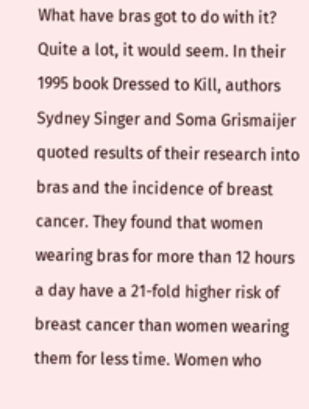What have bras got to do with it? Quite a lot, it would seem. In their 1995 book Dressed to Kill, authors Sydney Singer and Soma Grismaijer quoted results of their research into bras and the incidence of breast cancer. They found that women wearing bras for more than 12 hours a day have a 21-fold higher risk of breast cancer than women wearing them for less time. Women who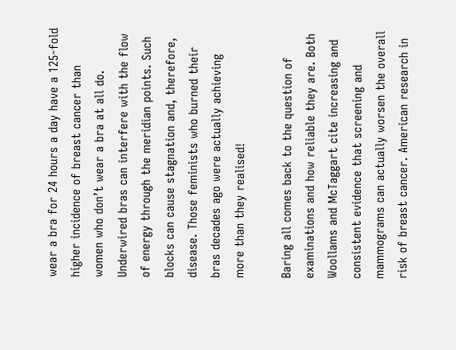wear a bra for 24 hours a day have a 125-fold higher incidence of breast cancer than women who don’t wear a bra at all do. Underwired bras can interfere with the flow of energy through the meridian points. Such blocks can cause stagnation and, therefore, disease. Those feminists who burned their bras decades ago were actually achieving more than they realised!

Baring all comes back to the question of examinations and how reliable they are. Both Woollams and McTaggart cite increasing and consistent evidence that screening and mammograms can actually worsen the overall risk of breast cancer. American research in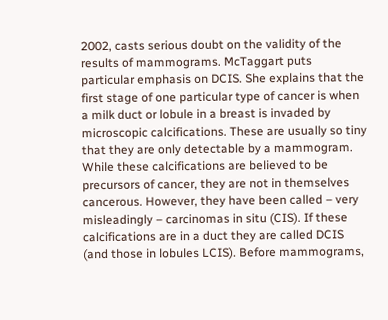2002, casts serious doubt on the validity of the results of mammograms. McTaggart puts particular emphasis on DCIS. She explains that the first stage of one particular type of cancer is when a milk duct or lobule in a breast is invaded by microscopic calcifications. These are usually so tiny that they are only detectable by a mammogram. While these calcifications are believed to be precursors of cancer, they are not in themselves cancerous. However, they have been called – very misleadingly – carcinomas in situ (CIS). If these calcifications are in a duct they are called DCIS (and those in lobules LCIS). Before mammograms,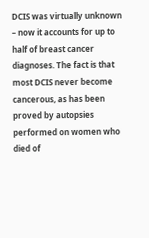DCIS was virtually unknown – now it accounts for up to half of breast cancer diagnoses. The fact is that most DCIS never become cancerous, as has been proved by autopsies performed on women who died of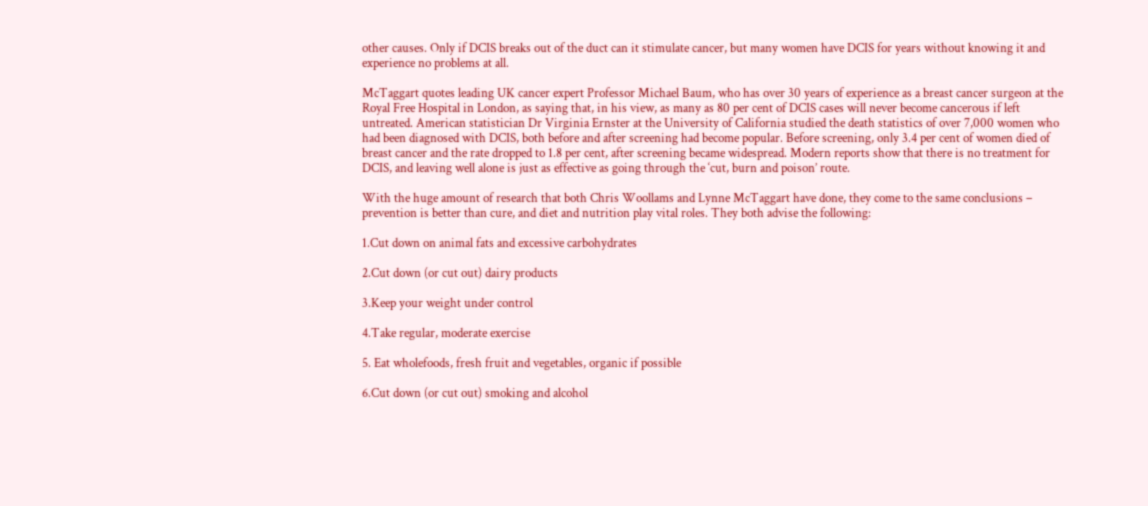other causes. Only if DCIS breaks out of the duct can it stimulate cancer, but many women have DCIS for years without knowing it and experience no problems at all.

McTaggart quotes leading UK cancer expert Professor Michael Baum, who has over 30 years of experience as a breast cancer surgeon at the Royal Free Hospital in London, as saying that, in his view, as many as 80 per cent of DCIS cases will never become cancerous if left untreated. American statistician Dr Virginia Ernster at the University of California studied the death statistics of over 7,000 women who had been diagnosed with DCIS, both before and after screening had become popular. Before screening, only 3.4 per cent of women died of breast cancer and the rate dropped to 1.8 per cent, after screening became widespread. Modern reports show that there is no treatment for DCIS, and leaving well alone is just as effective as going through the ‘cut, burn and poison’ route.

With the huge amount of research that both Chris Woollams and Lynne McTaggart have done, they come to the same conclusions – prevention is better than cure, and diet and nutrition play vital roles. They both advise the following:

1.Cut down on animal fats and excessive carbohydrates

2.Cut down (or cut out) dairy products

3.Keep your weight under control

4.Take regular, moderate exercise

5. Eat wholefoods, fresh fruit and vegetables, organic if possible

6.Cut down (or cut out) smoking and alcohol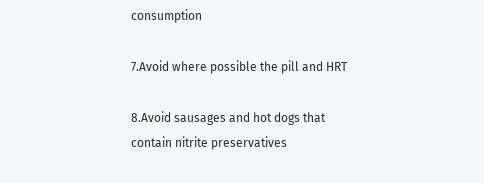consumption

7.Avoid where possible the pill and HRT

8.Avoid sausages and hot dogs that contain nitrite preservatives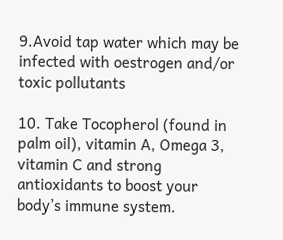9.Avoid tap water which may be infected with oestrogen and/or toxic pollutants

10. Take Tocopherol (found in palm oil), vitamin A, Omega 3, vitamin C and strong antioxidants to boost your body’s immune system.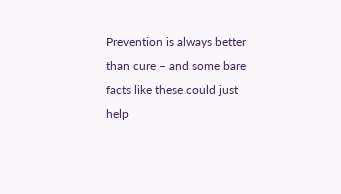Prevention is always better than cure – and some bare facts like these could just help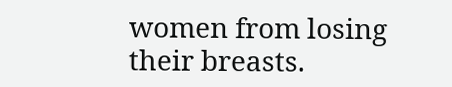women from losing their breasts.